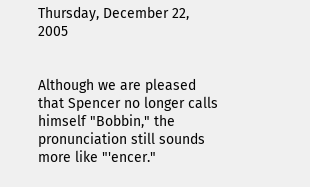Thursday, December 22, 2005


Although we are pleased that Spencer no longer calls himself "Bobbin," the pronunciation still sounds more like "'encer."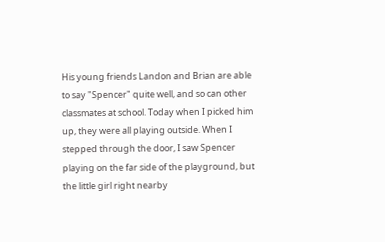His young friends Landon and Brian are able to say "Spencer" quite well, and so can other classmates at school. Today when I picked him up, they were all playing outside. When I stepped through the door, I saw Spencer playing on the far side of the playground, but the little girl right nearby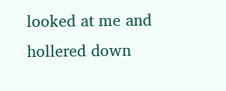looked at me and hollered down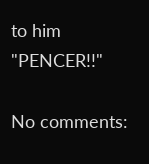to him "PENCER!!"

No comments: